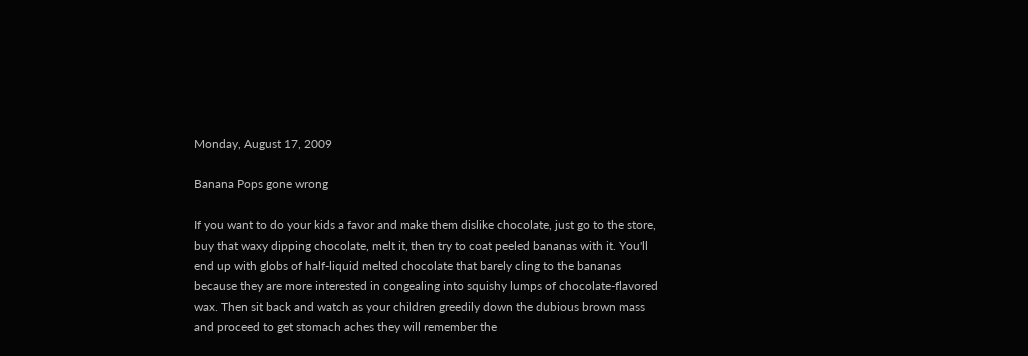Monday, August 17, 2009

Banana Pops gone wrong

If you want to do your kids a favor and make them dislike chocolate, just go to the store, buy that waxy dipping chocolate, melt it, then try to coat peeled bananas with it. You'll end up with globs of half-liquid melted chocolate that barely cling to the bananas because they are more interested in congealing into squishy lumps of chocolate-flavored wax. Then sit back and watch as your children greedily down the dubious brown mass and proceed to get stomach aches they will remember the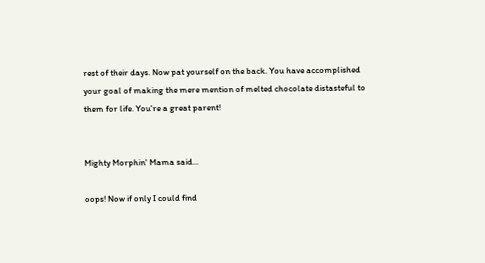rest of their days. Now pat yourself on the back. You have accomplished your goal of making the mere mention of melted chocolate distasteful to them for life. You're a great parent!


Mighty Morphin' Mama said...

oops! Now if only I could find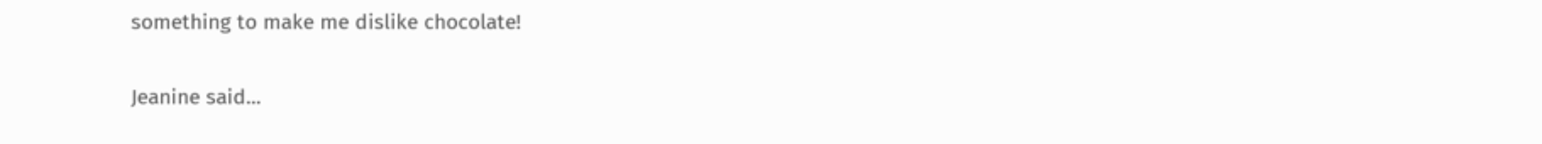something to make me dislike chocolate!

Jeanine said...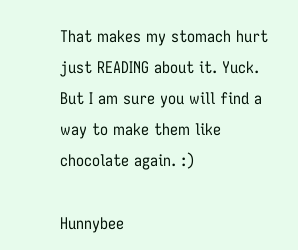That makes my stomach hurt just READING about it. Yuck. But I am sure you will find a way to make them like chocolate again. :)

Hunnybee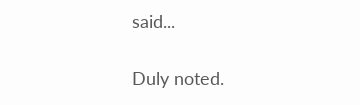said...

Duly noted.